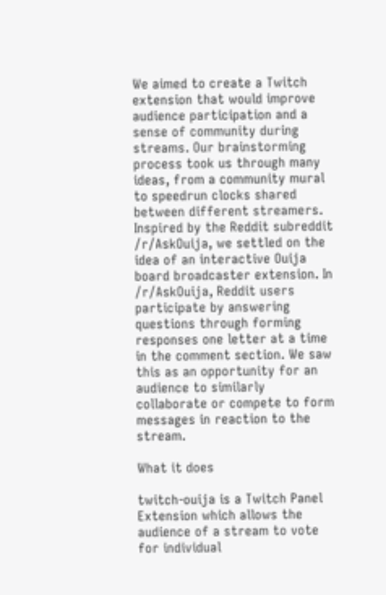We aimed to create a Twitch extension that would improve audience participation and a sense of community during streams. Our brainstorming process took us through many ideas, from a community mural to speedrun clocks shared between different streamers. Inspired by the Reddit subreddit /r/AskOuija, we settled on the idea of an interactive Ouija board broadcaster extension. In /r/AskOuija, Reddit users participate by answering questions through forming responses one letter at a time in the comment section. We saw this as an opportunity for an audience to similarly collaborate or compete to form messages in reaction to the stream.

What it does

twitch-ouija is a Twitch Panel Extension which allows the audience of a stream to vote for individual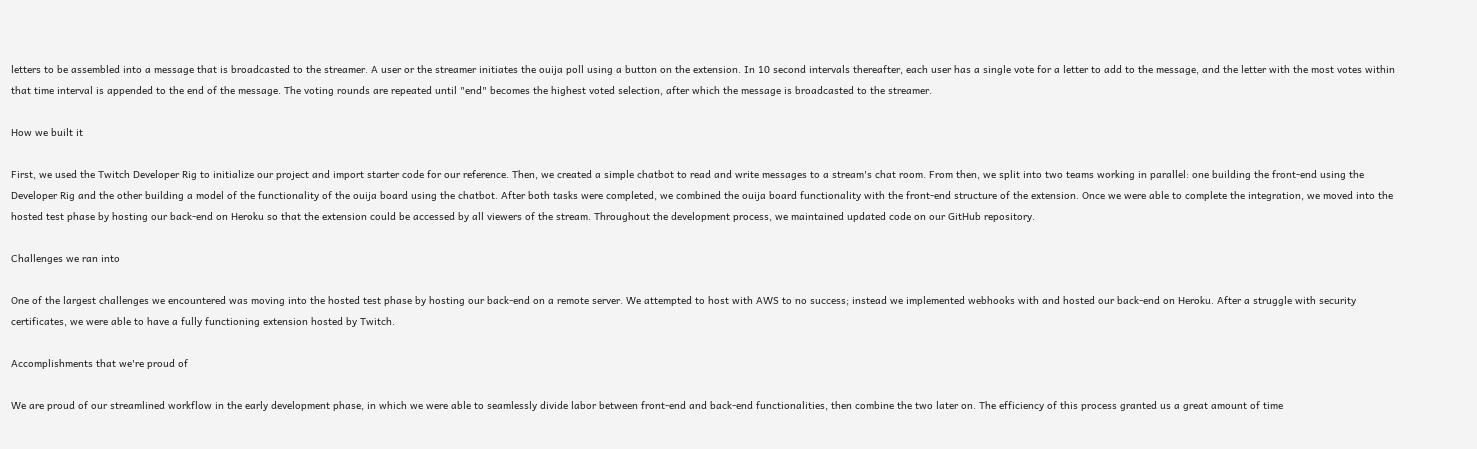letters to be assembled into a message that is broadcasted to the streamer. A user or the streamer initiates the ouija poll using a button on the extension. In 10 second intervals thereafter, each user has a single vote for a letter to add to the message, and the letter with the most votes within that time interval is appended to the end of the message. The voting rounds are repeated until "end" becomes the highest voted selection, after which the message is broadcasted to the streamer.

How we built it

First, we used the Twitch Developer Rig to initialize our project and import starter code for our reference. Then, we created a simple chatbot to read and write messages to a stream's chat room. From then, we split into two teams working in parallel: one building the front-end using the Developer Rig and the other building a model of the functionality of the ouija board using the chatbot. After both tasks were completed, we combined the ouija board functionality with the front-end structure of the extension. Once we were able to complete the integration, we moved into the hosted test phase by hosting our back-end on Heroku so that the extension could be accessed by all viewers of the stream. Throughout the development process, we maintained updated code on our GitHub repository.

Challenges we ran into

One of the largest challenges we encountered was moving into the hosted test phase by hosting our back-end on a remote server. We attempted to host with AWS to no success; instead we implemented webhooks with and hosted our back-end on Heroku. After a struggle with security certificates, we were able to have a fully functioning extension hosted by Twitch.

Accomplishments that we're proud of

We are proud of our streamlined workflow in the early development phase, in which we were able to seamlessly divide labor between front-end and back-end functionalities, then combine the two later on. The efficiency of this process granted us a great amount of time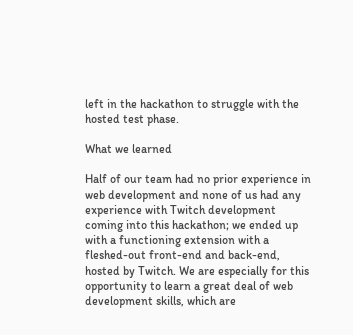left in the hackathon to struggle with the hosted test phase.

What we learned

Half of our team had no prior experience in web development and none of us had any experience with Twitch development coming into this hackathon; we ended up with a functioning extension with a fleshed-out front-end and back-end, hosted by Twitch. We are especially for this opportunity to learn a great deal of web development skills, which are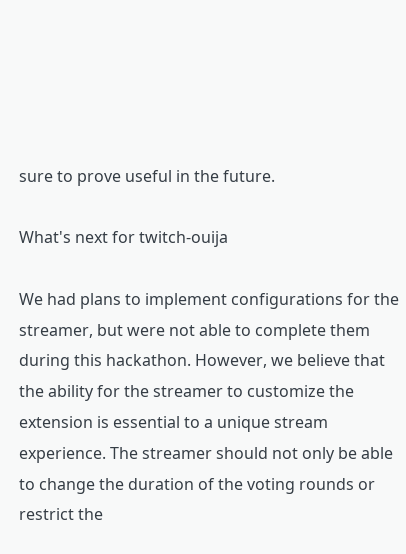sure to prove useful in the future.

What's next for twitch-ouija

We had plans to implement configurations for the streamer, but were not able to complete them during this hackathon. However, we believe that the ability for the streamer to customize the extension is essential to a unique stream experience. The streamer should not only be able to change the duration of the voting rounds or restrict the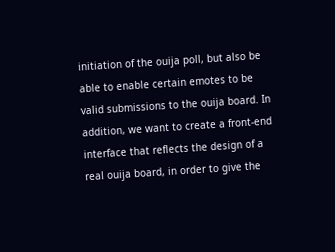initiation of the ouija poll, but also be able to enable certain emotes to be valid submissions to the ouija board. In addition, we want to create a front-end interface that reflects the design of a real ouija board, in order to give the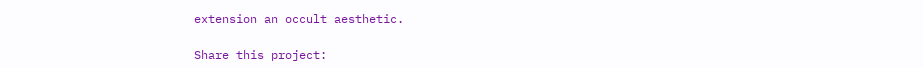extension an occult aesthetic.

Share this project: